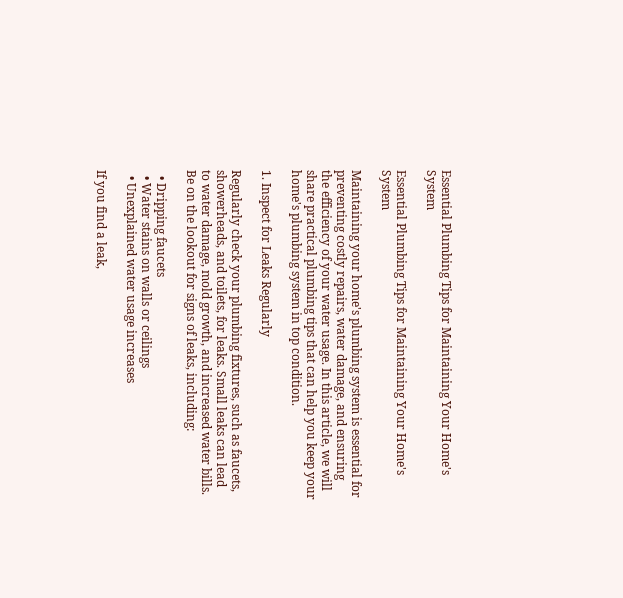Essential Plumbing Tips for Maintaining Your Home's System

Essential Plumbing Tips for Maintaining Your Home's System

Maintaining your home's plumbing system is essential for preventing costly repairs, water damage, and ensuring the efficiency of your water usage. In this article, we will share practical plumbing tips that can help you keep your home's plumbing system in top condition.

1. Inspect for Leaks Regularly

Regularly check your plumbing fixtures, such as faucets, showerheads, and toilets, for leaks. Small leaks can lead to water damage, mold growth, and increased water bills. Be on the lookout for signs of leaks, including:

  • Dripping faucets
  • Water stains on walls or ceilings
  • Unexplained water usage increases

If you find a leak,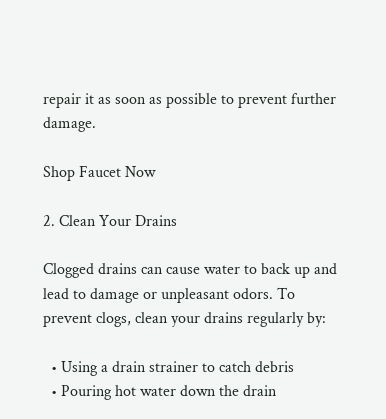repair it as soon as possible to prevent further damage.

Shop Faucet Now

2. Clean Your Drains

Clogged drains can cause water to back up and lead to damage or unpleasant odors. To prevent clogs, clean your drains regularly by:

  • Using a drain strainer to catch debris
  • Pouring hot water down the drain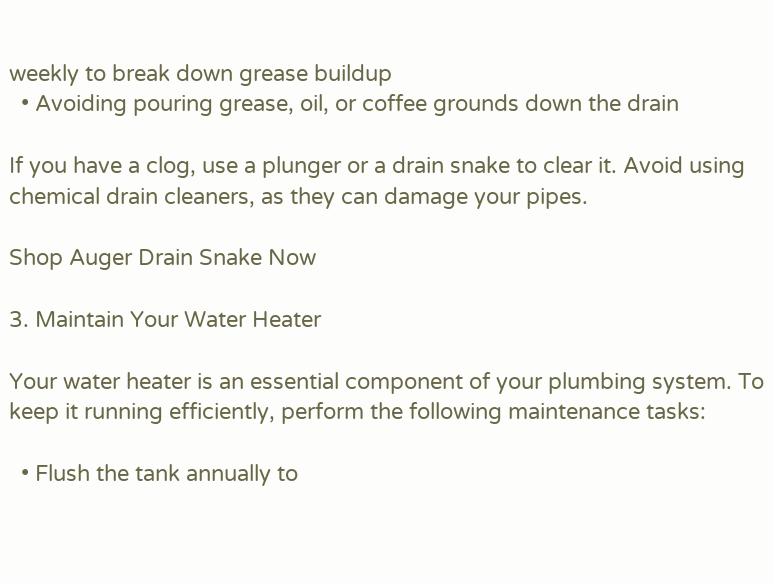weekly to break down grease buildup
  • Avoiding pouring grease, oil, or coffee grounds down the drain

If you have a clog, use a plunger or a drain snake to clear it. Avoid using chemical drain cleaners, as they can damage your pipes.

Shop Auger Drain Snake Now

3. Maintain Your Water Heater

Your water heater is an essential component of your plumbing system. To keep it running efficiently, perform the following maintenance tasks:

  • Flush the tank annually to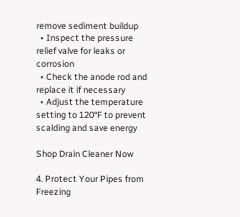remove sediment buildup
  • Inspect the pressure relief valve for leaks or corrosion
  • Check the anode rod and replace it if necessary
  • Adjust the temperature setting to 120°F to prevent scalding and save energy

Shop Drain Cleaner Now

4. Protect Your Pipes from Freezing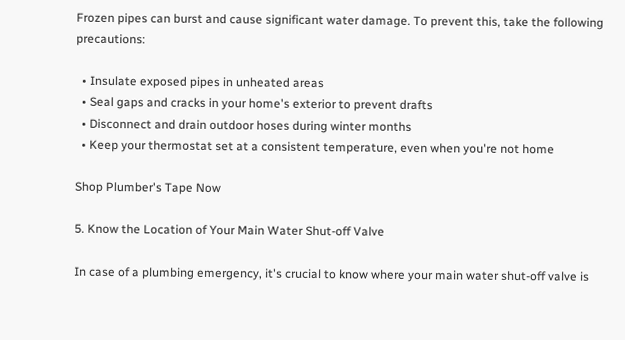Frozen pipes can burst and cause significant water damage. To prevent this, take the following precautions:

  • Insulate exposed pipes in unheated areas
  • Seal gaps and cracks in your home's exterior to prevent drafts
  • Disconnect and drain outdoor hoses during winter months
  • Keep your thermostat set at a consistent temperature, even when you're not home

Shop Plumber's Tape Now

5. Know the Location of Your Main Water Shut-off Valve

In case of a plumbing emergency, it's crucial to know where your main water shut-off valve is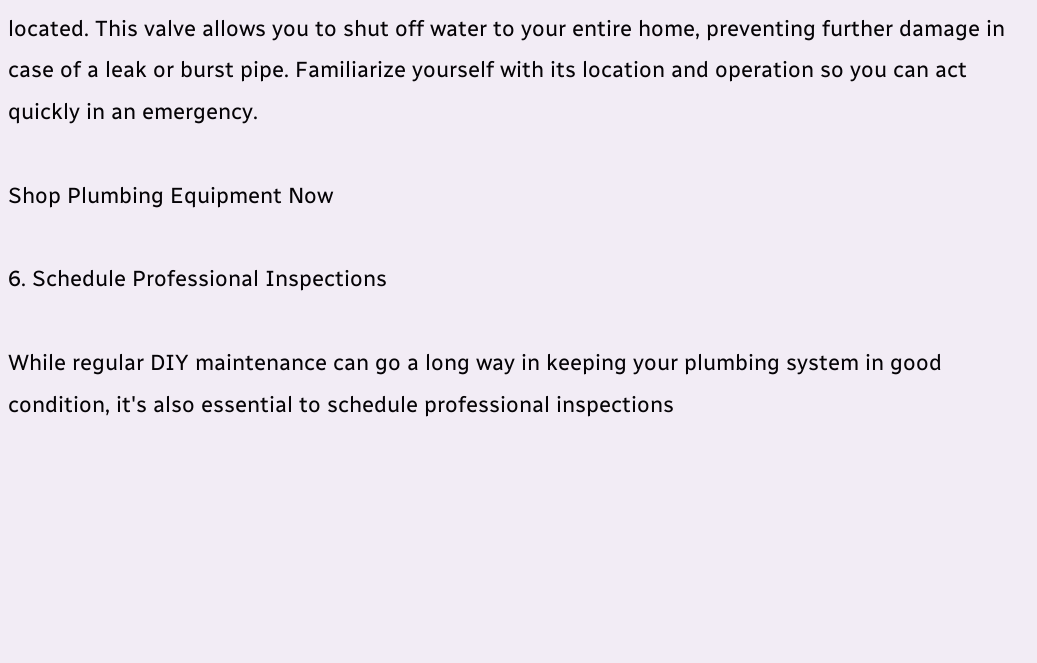located. This valve allows you to shut off water to your entire home, preventing further damage in case of a leak or burst pipe. Familiarize yourself with its location and operation so you can act quickly in an emergency.

Shop Plumbing Equipment Now

6. Schedule Professional Inspections

While regular DIY maintenance can go a long way in keeping your plumbing system in good condition, it's also essential to schedule professional inspections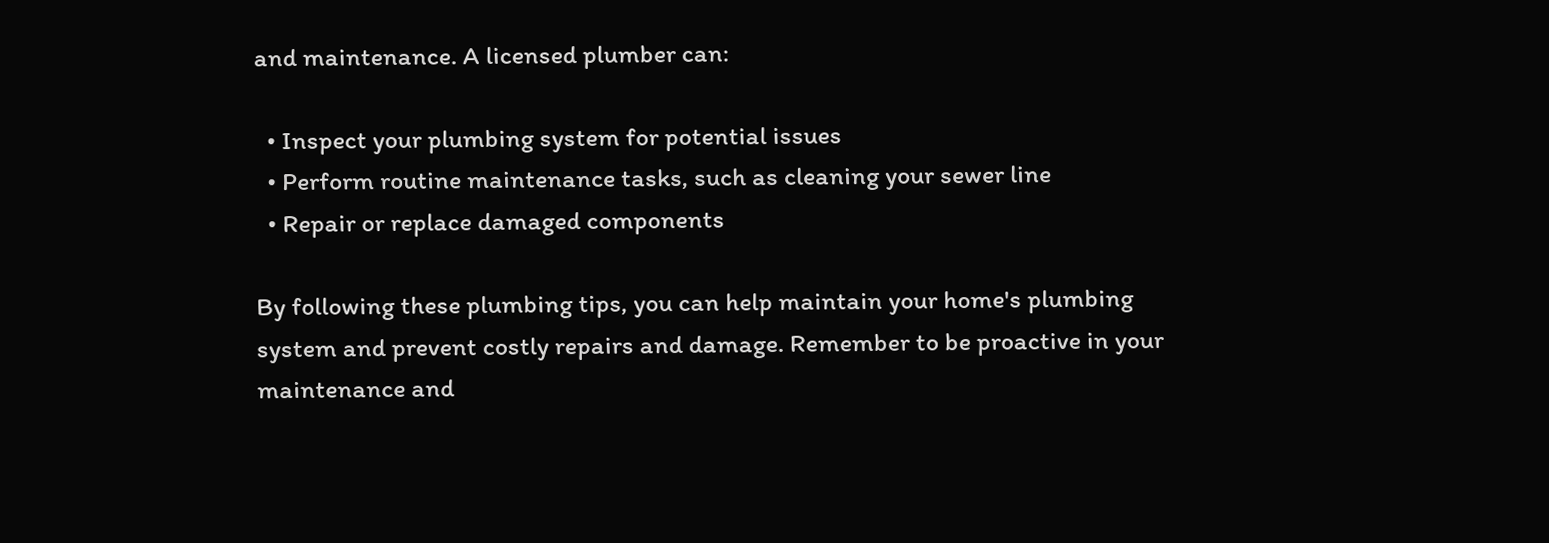and maintenance. A licensed plumber can:

  • Inspect your plumbing system for potential issues
  • Perform routine maintenance tasks, such as cleaning your sewer line
  • Repair or replace damaged components

By following these plumbing tips, you can help maintain your home's plumbing system and prevent costly repairs and damage. Remember to be proactive in your maintenance and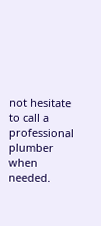not hesitate to call a professional plumber when needed.